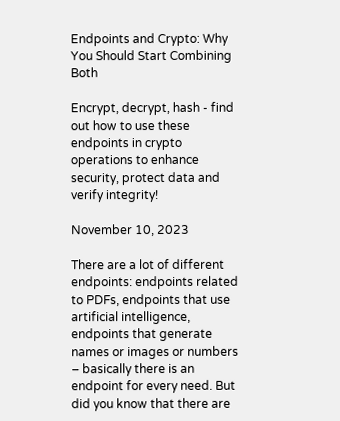Endpoints and Crypto: Why You Should Start Combining Both

Encrypt, decrypt, hash - find out how to use these endpoints in crypto operations to enhance security, protect data and verify integrity!

November 10, 2023

There are a lot of different endpoints: endpoints related to PDFs, endpoints that use artificial intelligence, endpoints that generate names or images or numbers – basically there is an endpoint for every need. But did you know that there are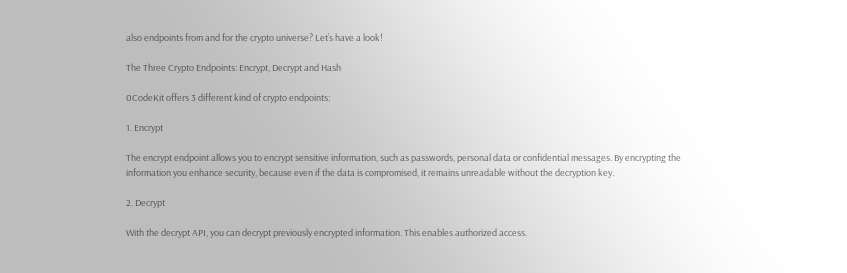also endpoints from and for the crypto universe? Let’s have a look!

The Three Crypto Endpoints: Encrypt, Decrypt and Hash

0CodeKit offers 3 different kind of crypto endpoints:

1. Encrypt

The encrypt endpoint allows you to encrypt sensitive information, such as passwords, personal data or confidential messages. By encrypting the information you enhance security, because even if the data is compromised, it remains unreadable without the decryption key.

2. Decrypt

With the decrypt API, you can decrypt previously encrypted information. This enables authorized access.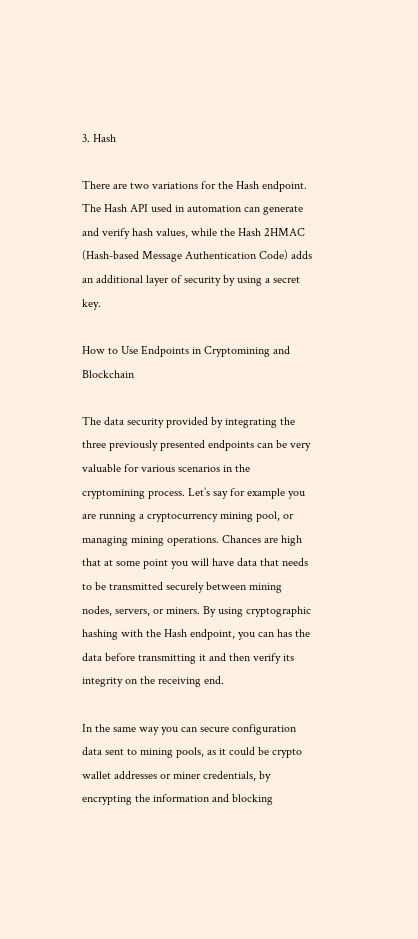3. Hash

There are two variations for the Hash endpoint. The Hash API used in automation can generate and verify hash values, while the Hash 2HMAC (Hash-based Message Authentication Code) adds an additional layer of security by using a secret key.

How to Use Endpoints in Cryptomining and Blockchain

The data security provided by integrating the three previously presented endpoints can be very valuable for various scenarios in the cryptomining process. Let’s say for example you are running a cryptocurrency mining pool, or managing mining operations. Chances are high that at some point you will have data that needs to be transmitted securely between mining nodes, servers, or miners. By using cryptographic hashing with the Hash endpoint, you can has the data before transmitting it and then verify its integrity on the receiving end.

In the same way you can secure configuration data sent to mining pools, as it could be crypto wallet addresses or miner credentials, by encrypting the information and blocking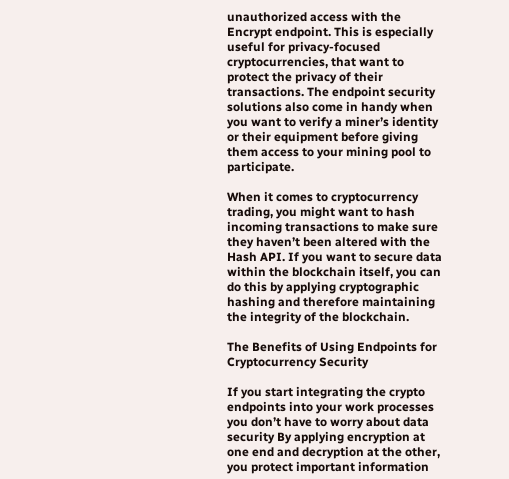unauthorized access with the Encrypt endpoint. This is especially useful for privacy-focused cryptocurrencies, that want to protect the privacy of their transactions. The endpoint security solutions also come in handy when you want to verify a miner’s identity or their equipment before giving them access to your mining pool to participate.

When it comes to cryptocurrency trading, you might want to hash incoming transactions to make sure they haven’t been altered with the Hash API. If you want to secure data within the blockchain itself, you can do this by applying cryptographic hashing and therefore maintaining the integrity of the blockchain.

The Benefits of Using Endpoints for Cryptocurrency Security

If you start integrating the crypto endpoints into your work processes you don’t have to worry about data security By applying encryption at one end and decryption at the other, you protect important information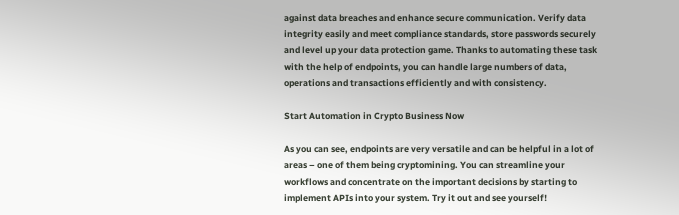against data breaches and enhance secure communication. Verify data integrity easily and meet compliance standards, store passwords securely and level up your data protection game. Thanks to automating these task with the help of endpoints, you can handle large numbers of data, operations and transactions efficiently and with consistency.

Start Automation in Crypto Business Now

As you can see, endpoints are very versatile and can be helpful in a lot of areas – one of them being cryptomining. You can streamline your workflows and concentrate on the important decisions by starting to implement APIs into your system. Try it out and see yourself!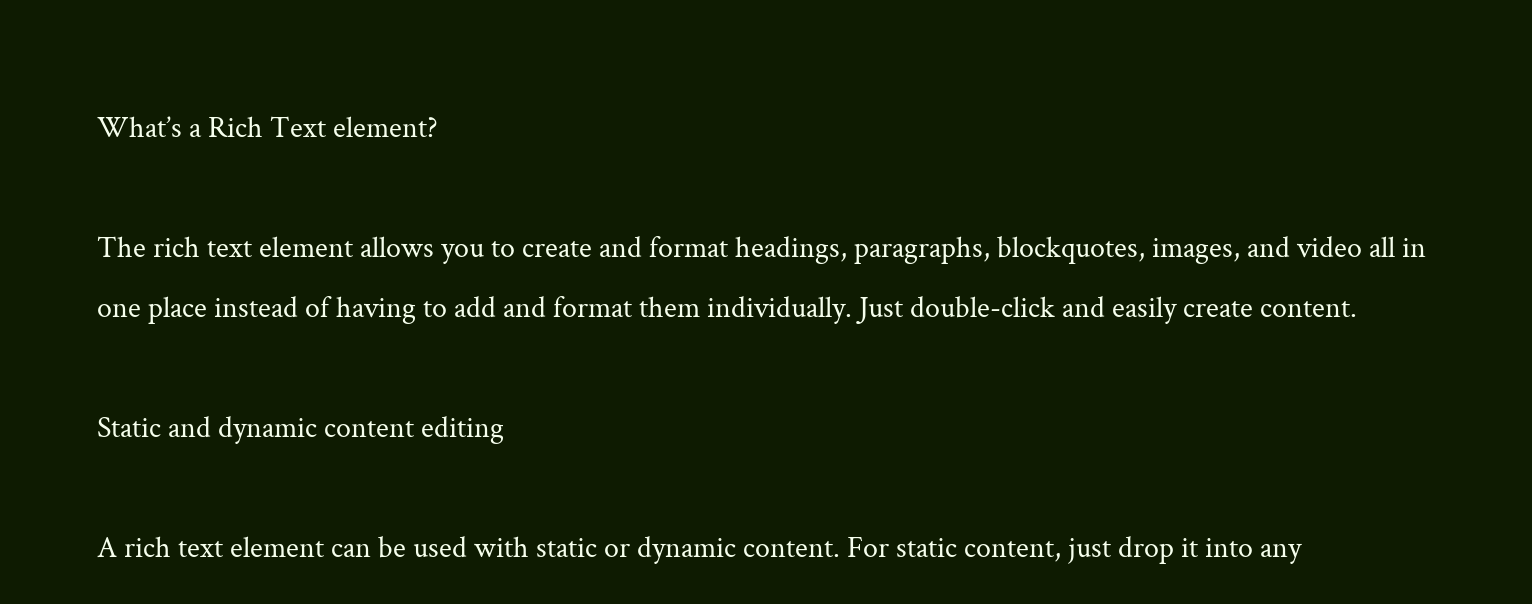What’s a Rich Text element?

The rich text element allows you to create and format headings, paragraphs, blockquotes, images, and video all in one place instead of having to add and format them individually. Just double-click and easily create content.

Static and dynamic content editing

A rich text element can be used with static or dynamic content. For static content, just drop it into any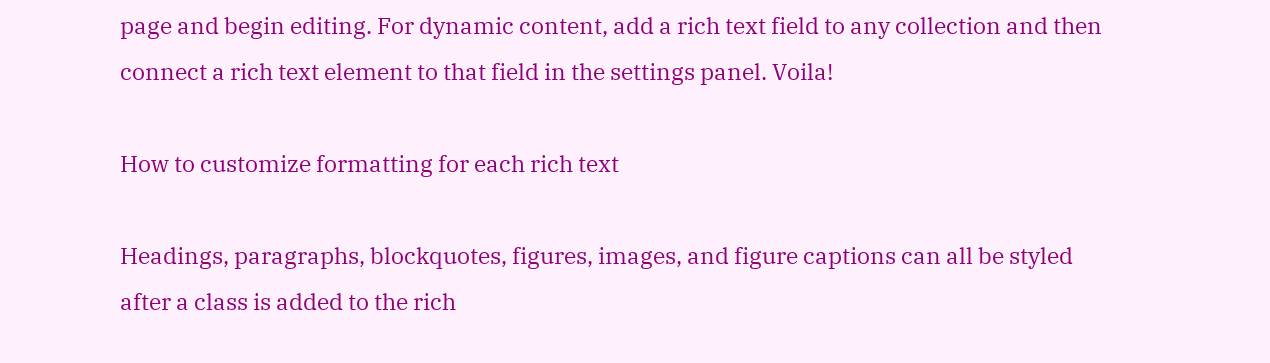page and begin editing. For dynamic content, add a rich text field to any collection and then connect a rich text element to that field in the settings panel. Voila!

How to customize formatting for each rich text

Headings, paragraphs, blockquotes, figures, images, and figure captions can all be styled after a class is added to the rich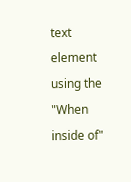text element using the "When inside of"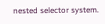nested selector system.